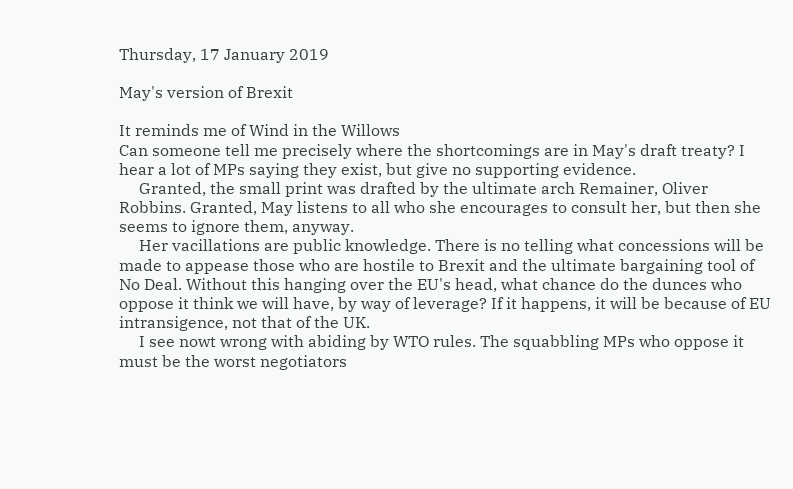Thursday, 17 January 2019

May's version of Brexit

It reminds me of Wind in the Willows
Can someone tell me precisely where the shortcomings are in May's draft treaty? I hear a lot of MPs saying they exist, but give no supporting evidence.
     Granted, the small print was drafted by the ultimate arch Remainer, Oliver Robbins. Granted, May listens to all who she encourages to consult her, but then she seems to ignore them, anyway.
     Her vacillations are public knowledge. There is no telling what concessions will be made to appease those who are hostile to Brexit and the ultimate bargaining tool of No Deal. Without this hanging over the EU's head, what chance do the dunces who oppose it think we will have, by way of leverage? If it happens, it will be because of EU intransigence, not that of the UK.
     I see nowt wrong with abiding by WTO rules. The squabbling MPs who oppose it must be the worst negotiators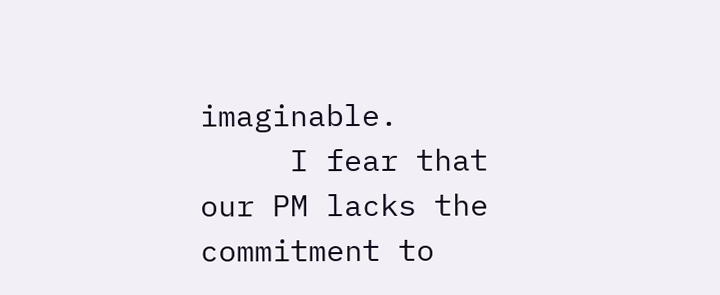imaginable.
     I fear that our PM lacks the commitment to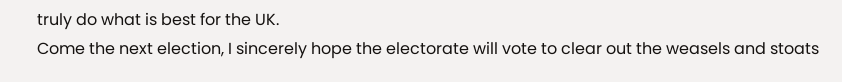truly do what is best for the UK.
Come the next election, I sincerely hope the electorate will vote to clear out the weasels and stoats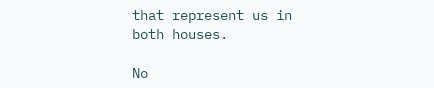that represent us in both houses.

No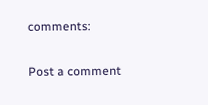comments:

Post a comment